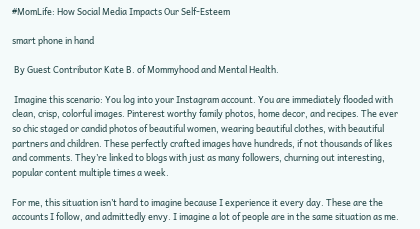#MomLife: How Social Media Impacts Our Self-Esteem

smart phone in hand

 By Guest Contributor Kate B. of Mommyhood and Mental Health.

 Imagine this scenario: You log into your Instagram account. You are immediately flooded with clean, crisp, colorful images. Pinterest worthy family photos, home decor, and recipes. The ever so chic staged or candid photos of beautiful women, wearing beautiful clothes, with beautiful partners and children. These perfectly crafted images have hundreds, if not thousands of likes and comments. They’re linked to blogs with just as many followers, churning out interesting, popular content multiple times a week.

For me, this situation isn’t hard to imagine because I experience it every day. These are the accounts I follow, and admittedly envy. I imagine a lot of people are in the same situation as me.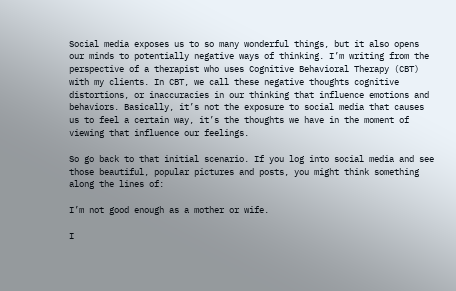Social media exposes us to so many wonderful things, but it also opens our minds to potentially negative ways of thinking. I’m writing from the perspective of a therapist who uses Cognitive Behavioral Therapy (CBT) with my clients. In CBT, we call these negative thoughts cognitive distortions, or inaccuracies in our thinking that influence emotions and behaviors. Basically, it’s not the exposure to social media that causes us to feel a certain way, it’s the thoughts we have in the moment of viewing that influence our feelings.

So go back to that initial scenario. If you log into social media and see those beautiful, popular pictures and posts, you might think something along the lines of:

I’m not good enough as a mother or wife.

I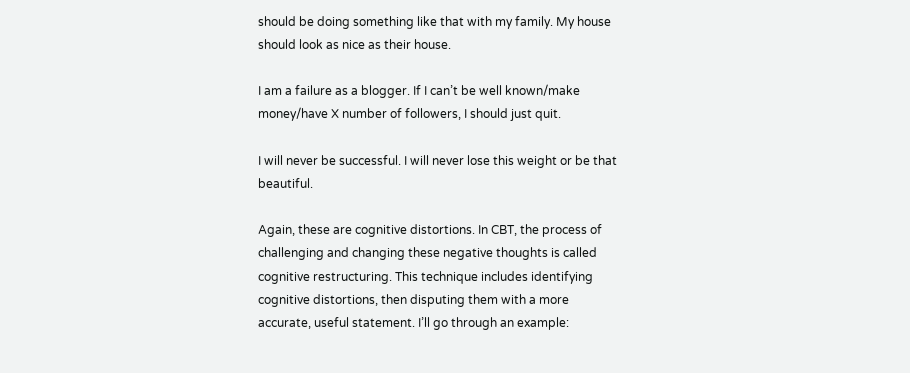should be doing something like that with my family. My house should look as nice as their house.

I am a failure as a blogger. If I can’t be well known/make money/have X number of followers, I should just quit.

I will never be successful. I will never lose this weight or be that beautiful.

Again, these are cognitive distortions. In CBT, the process of challenging and changing these negative thoughts is called cognitive restructuring. This technique includes identifying cognitive distortions, then disputing them with a more accurate, useful statement. I’ll go through an example: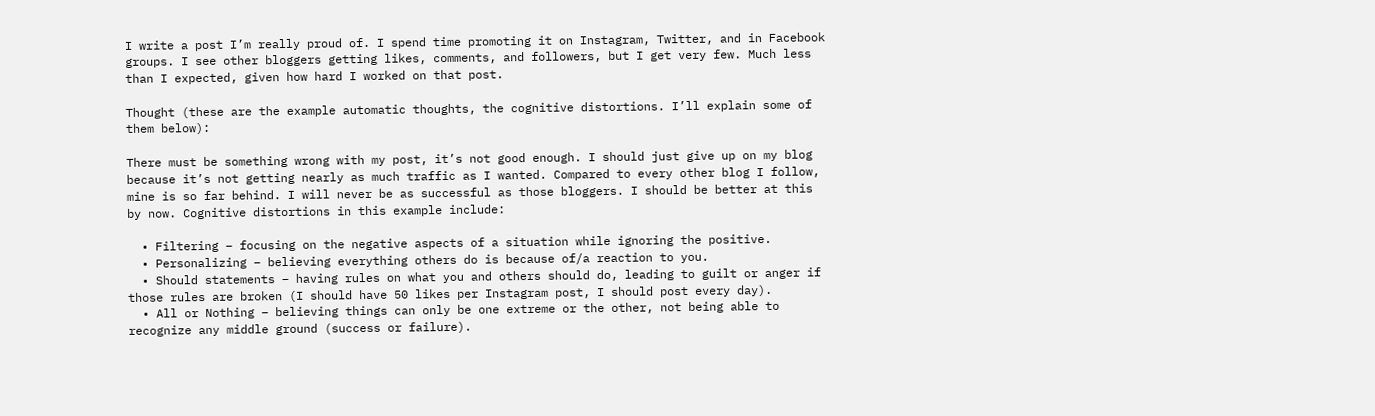I write a post I’m really proud of. I spend time promoting it on Instagram, Twitter, and in Facebook groups. I see other bloggers getting likes, comments, and followers, but I get very few. Much less than I expected, given how hard I worked on that post.

Thought (these are the example automatic thoughts, the cognitive distortions. I’ll explain some of them below):

There must be something wrong with my post, it’s not good enough. I should just give up on my blog because it’s not getting nearly as much traffic as I wanted. Compared to every other blog I follow, mine is so far behind. I will never be as successful as those bloggers. I should be better at this by now. Cognitive distortions in this example include:

  • Filtering – focusing on the negative aspects of a situation while ignoring the positive.
  • Personalizing – believing everything others do is because of/a reaction to you.
  • Should statements – having rules on what you and others should do, leading to guilt or anger if those rules are broken (I should have 50 likes per Instagram post, I should post every day).
  • All or Nothing – believing things can only be one extreme or the other, not being able to recognize any middle ground (success or failure).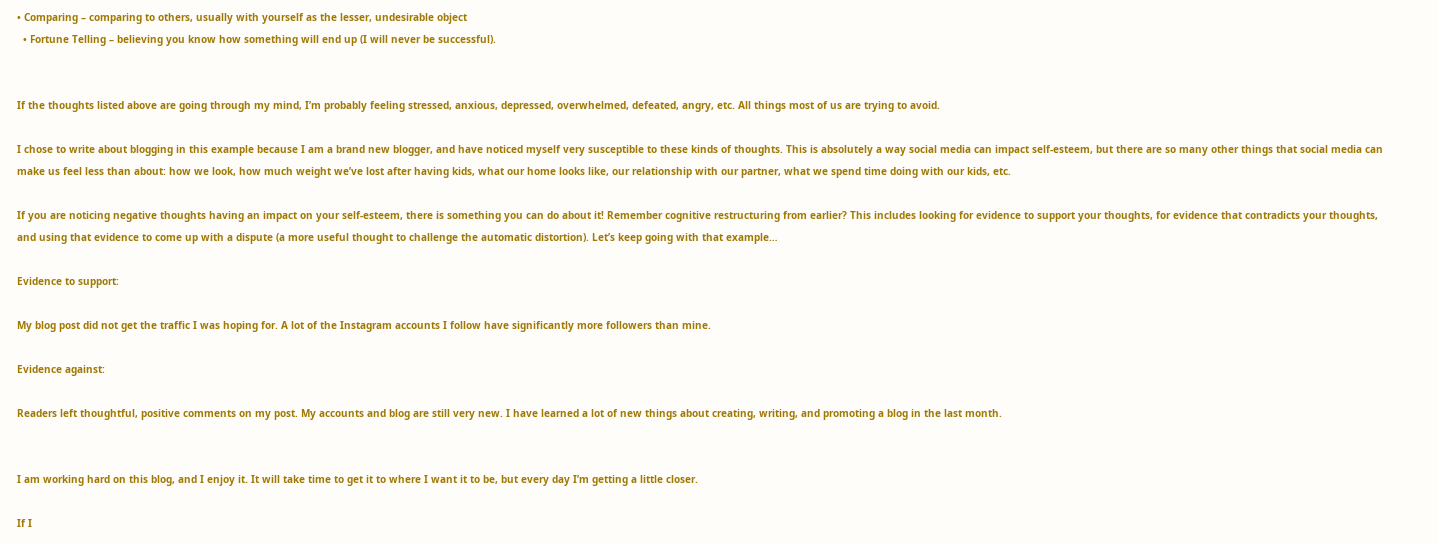• Comparing – comparing to others, usually with yourself as the lesser, undesirable object
  • Fortune Telling – believing you know how something will end up (I will never be successful).


If the thoughts listed above are going through my mind, I’m probably feeling stressed, anxious, depressed, overwhelmed, defeated, angry, etc. All things most of us are trying to avoid.

I chose to write about blogging in this example because I am a brand new blogger, and have noticed myself very susceptible to these kinds of thoughts. This is absolutely a way social media can impact self-esteem, but there are so many other things that social media can make us feel less than about: how we look, how much weight we’ve lost after having kids, what our home looks like, our relationship with our partner, what we spend time doing with our kids, etc.

If you are noticing negative thoughts having an impact on your self-esteem, there is something you can do about it! Remember cognitive restructuring from earlier? This includes looking for evidence to support your thoughts, for evidence that contradicts your thoughts, and using that evidence to come up with a dispute (a more useful thought to challenge the automatic distortion). Let’s keep going with that example…

Evidence to support:

My blog post did not get the traffic I was hoping for. A lot of the Instagram accounts I follow have significantly more followers than mine.

Evidence against:

Readers left thoughtful, positive comments on my post. My accounts and blog are still very new. I have learned a lot of new things about creating, writing, and promoting a blog in the last month.


I am working hard on this blog, and I enjoy it. It will take time to get it to where I want it to be, but every day I’m getting a little closer.

If I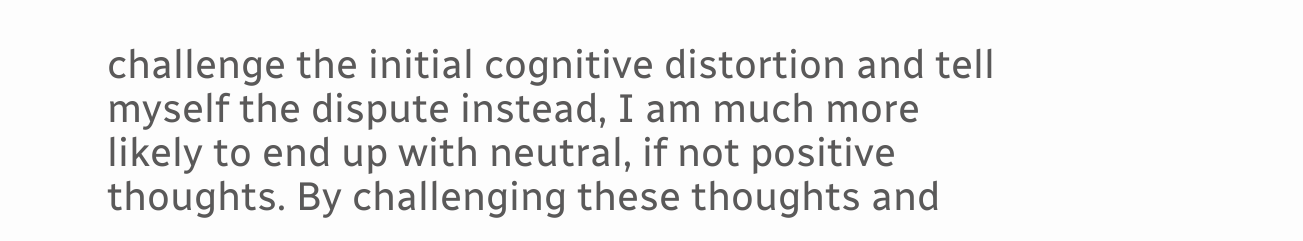challenge the initial cognitive distortion and tell myself the dispute instead, I am much more likely to end up with neutral, if not positive thoughts. By challenging these thoughts and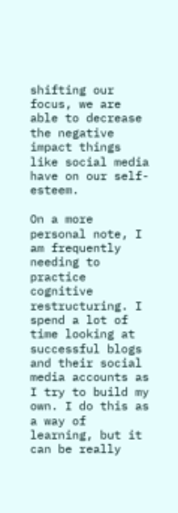shifting our focus, we are able to decrease the negative impact things like social media have on our self-esteem.

On a more personal note, I am frequently needing to practice cognitive restructuring. I spend a lot of time looking at successful blogs and their social media accounts as I try to build my own. I do this as a way of learning, but it can be really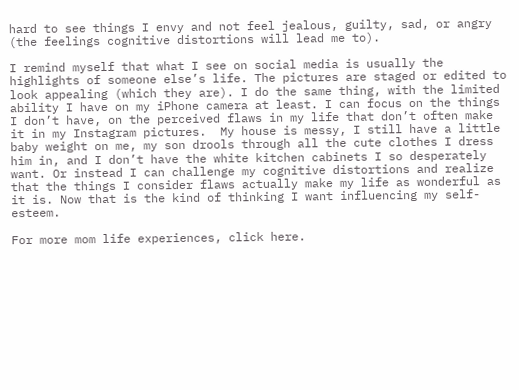hard to see things I envy and not feel jealous, guilty, sad, or angry (the feelings cognitive distortions will lead me to).

I remind myself that what I see on social media is usually the highlights of someone else’s life. The pictures are staged or edited to look appealing (which they are). I do the same thing, with the limited ability I have on my iPhone camera at least. I can focus on the things I don’t have, on the perceived flaws in my life that don’t often make it in my Instagram pictures.  My house is messy, I still have a little baby weight on me, my son drools through all the cute clothes I dress him in, and I don’t have the white kitchen cabinets I so desperately want. Or instead I can challenge my cognitive distortions and realize that the things I consider flaws actually make my life as wonderful as it is. Now that is the kind of thinking I want influencing my self-esteem.

For more mom life experiences, click here.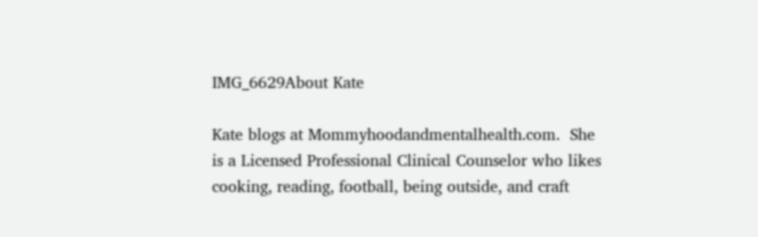IMG_6629About Kate

Kate blogs at Mommyhoodandmentalhealth.com.  She is a Licensed Professional Clinical Counselor who likes cooking, reading, football, being outside, and craft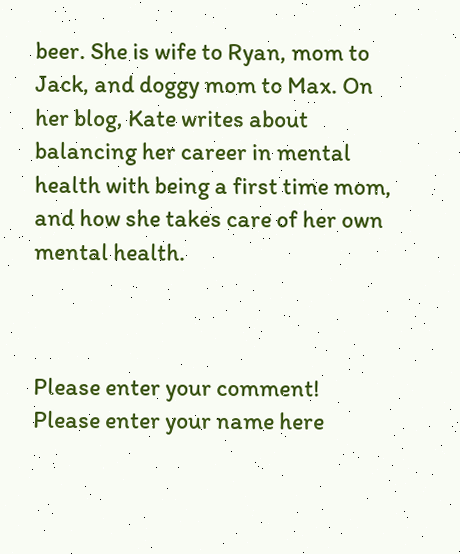beer. She is wife to Ryan, mom to Jack, and doggy mom to Max. On her blog, Kate writes about balancing her career in mental health with being a first time mom, and how she takes care of her own mental health.



Please enter your comment!
Please enter your name here